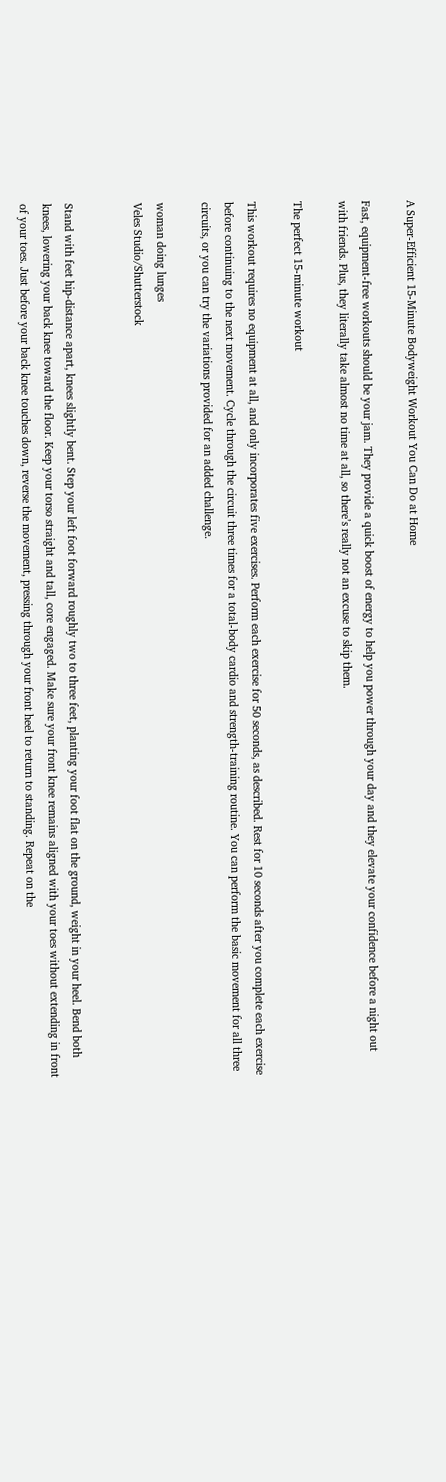A Super-Efficient 15-Minute Bodyweight Workout You Can Do at Home

Fast, equipment-free workouts should be your jam. They provide a quick boost of energy to help you power through your day and they elevate your confidence before a night out with friends. Plus, they literally take almost no time at all, so there’s really not an excuse to skip them.

The perfect 15-minute workout

This workout requires no equipment at all, and only incorporates five exercises. Perform each exercise for 50 seconds, as described. Rest for 10 seconds after you complete each exercise before continuing to the next movement. Cycle through the circuit three times for a total-body cardio and strength-training routine. You can perform the basic movement for all three circuits, or you can try the variations provided for an added challenge.

woman doing lunges
Veles Studio/Shutterstock


Stand with feet hip-distance apart, knees slightly bent. Step your left foot forward roughly two to three feet, planting your foot flat on the ground, weight in your heel. Bend both knees, lowering your back knee toward the floor. Keep your torso straight and tall, core engaged. Make sure your front knee remains aligned with your toes without extending in front of your toes. Just before your back knee touches down, reverse the movement, pressing through your front heel to return to standing. Repeat on the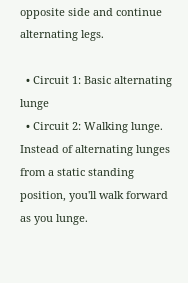opposite side and continue alternating legs.

  • Circuit 1: Basic alternating lunge
  • Circuit 2: Walking lunge. Instead of alternating lunges from a static standing position, you'll walk forward as you lunge.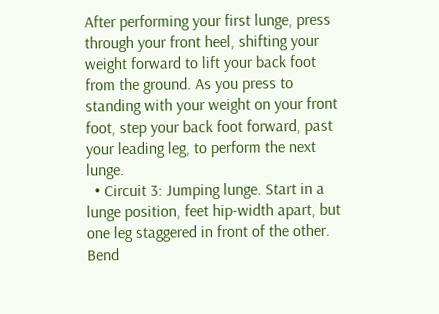After performing your first lunge, press through your front heel, shifting your weight forward to lift your back foot from the ground. As you press to standing with your weight on your front foot, step your back foot forward, past your leading leg, to perform the next lunge.
  • Circuit 3: Jumping lunge. Start in a lunge position, feet hip-width apart, but one leg staggered in front of the other. Bend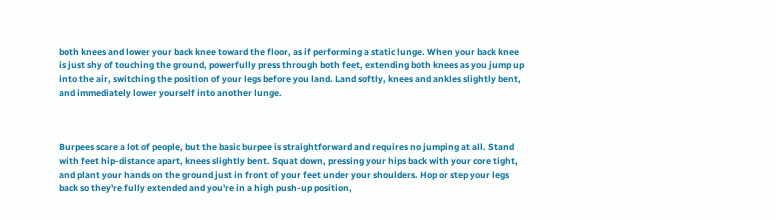both knees and lower your back knee toward the floor, as if performing a static lunge. When your back knee is just shy of touching the ground, powerfully press through both feet, extending both knees as you jump up into the air, switching the position of your legs before you land. Land softly, knees and ankles slightly bent, and immediately lower yourself into another lunge.



Burpees scare a lot of people, but the basic burpee is straightforward and requires no jumping at all. Stand with feet hip-distance apart, knees slightly bent. Squat down, pressing your hips back with your core tight, and plant your hands on the ground just in front of your feet under your shoulders. Hop or step your legs back so they're fully extended and you're in a high push-up position,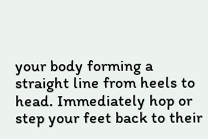your body forming a straight line from heels to head. Immediately hop or step your feet back to their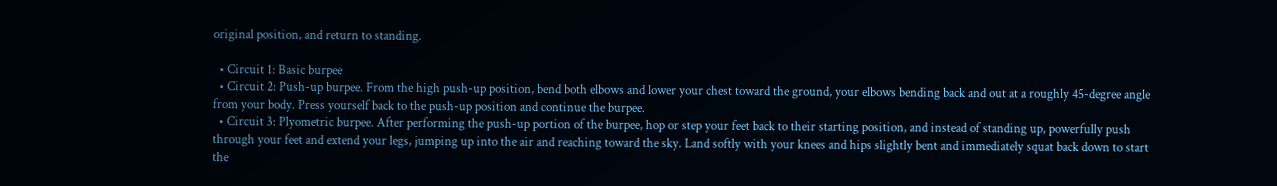original position, and return to standing.

  • Circuit 1: Basic burpee
  • Circuit 2: Push-up burpee. From the high push-up position, bend both elbows and lower your chest toward the ground, your elbows bending back and out at a roughly 45-degree angle from your body. Press yourself back to the push-up position and continue the burpee.
  • Circuit 3: Plyometric burpee. After performing the push-up portion of the burpee, hop or step your feet back to their starting position, and instead of standing up, powerfully push through your feet and extend your legs, jumping up into the air and reaching toward the sky. Land softly with your knees and hips slightly bent and immediately squat back down to start the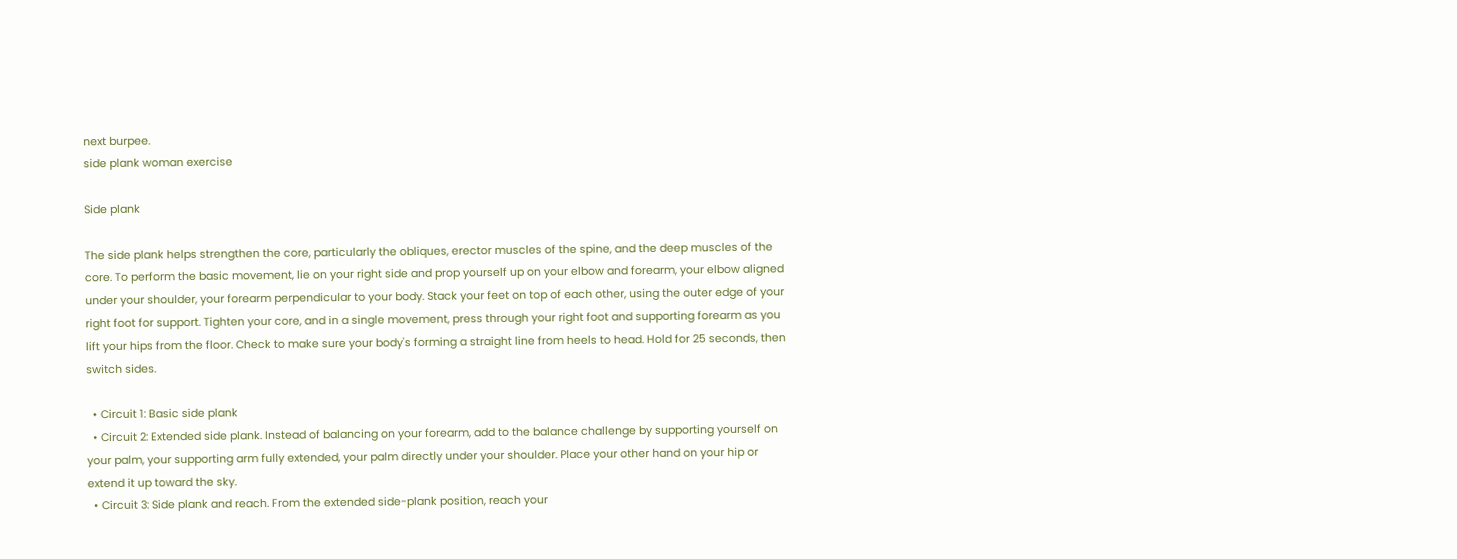next burpee.
side plank woman exercise

Side plank

The side plank helps strengthen the core, particularly the obliques, erector muscles of the spine, and the deep muscles of the core. To perform the basic movement, lie on your right side and prop yourself up on your elbow and forearm, your elbow aligned under your shoulder, your forearm perpendicular to your body. Stack your feet on top of each other, using the outer edge of your right foot for support. Tighten your core, and in a single movement, press through your right foot and supporting forearm as you lift your hips from the floor. Check to make sure your body's forming a straight line from heels to head. Hold for 25 seconds, then switch sides.

  • Circuit 1: Basic side plank
  • Circuit 2: Extended side plank. Instead of balancing on your forearm, add to the balance challenge by supporting yourself on your palm, your supporting arm fully extended, your palm directly under your shoulder. Place your other hand on your hip or extend it up toward the sky.
  • Circuit 3: Side plank and reach. From the extended side-plank position, reach your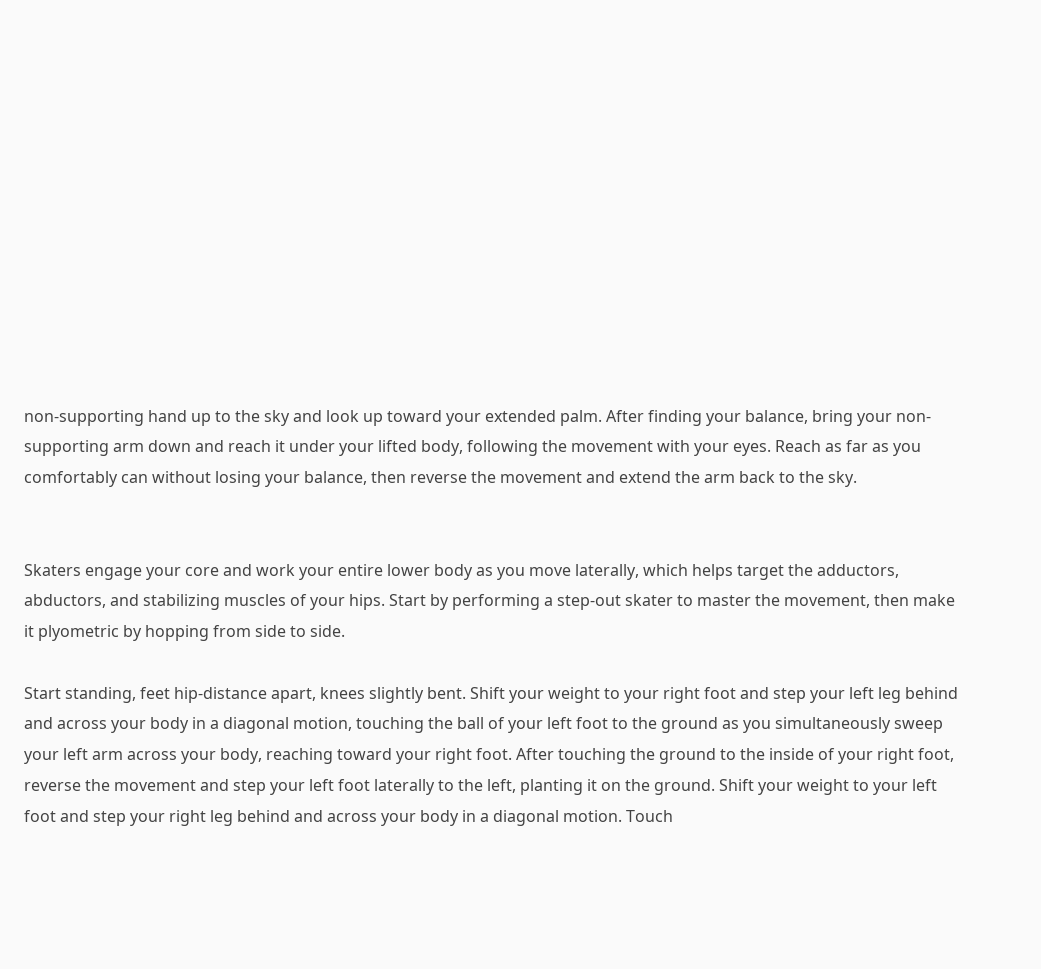non-supporting hand up to the sky and look up toward your extended palm. After finding your balance, bring your non-supporting arm down and reach it under your lifted body, following the movement with your eyes. Reach as far as you comfortably can without losing your balance, then reverse the movement and extend the arm back to the sky.


Skaters engage your core and work your entire lower body as you move laterally, which helps target the adductors, abductors, and stabilizing muscles of your hips. Start by performing a step-out skater to master the movement, then make it plyometric by hopping from side to side.

Start standing, feet hip-distance apart, knees slightly bent. Shift your weight to your right foot and step your left leg behind and across your body in a diagonal motion, touching the ball of your left foot to the ground as you simultaneously sweep your left arm across your body, reaching toward your right foot. After touching the ground to the inside of your right foot, reverse the movement and step your left foot laterally to the left, planting it on the ground. Shift your weight to your left foot and step your right leg behind and across your body in a diagonal motion. Touch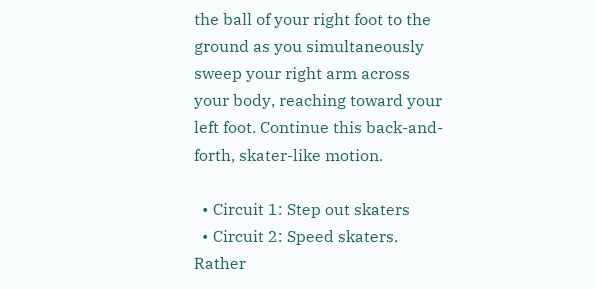the ball of your right foot to the ground as you simultaneously sweep your right arm across your body, reaching toward your left foot. Continue this back-and-forth, skater-like motion.

  • Circuit 1: Step out skaters
  • Circuit 2: Speed skaters. Rather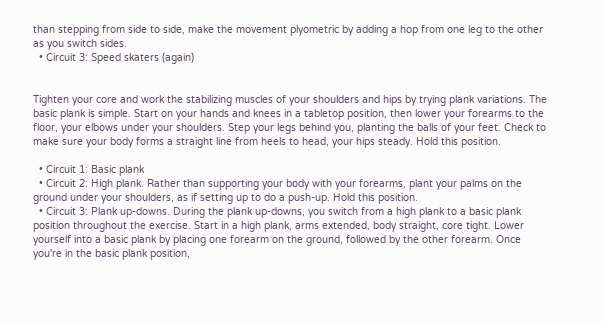than stepping from side to side, make the movement plyometric by adding a hop from one leg to the other as you switch sides.
  • Circuit 3: Speed skaters (again)


Tighten your core and work the stabilizing muscles of your shoulders and hips by trying plank variations. The basic plank is simple. Start on your hands and knees in a tabletop position, then lower your forearms to the floor, your elbows under your shoulders. Step your legs behind you, planting the balls of your feet. Check to make sure your body forms a straight line from heels to head, your hips steady. Hold this position.

  • Circuit 1: Basic plank
  • Circuit 2: High plank. Rather than supporting your body with your forearms, plant your palms on the ground under your shoulders, as if setting up to do a push-up. Hold this position.
  • Circuit 3: Plank up-downs. During the plank up-downs, you switch from a high plank to a basic plank position throughout the exercise. Start in a high plank, arms extended, body straight, core tight. Lower yourself into a basic plank by placing one forearm on the ground, followed by the other forearm. Once you're in the basic plank position,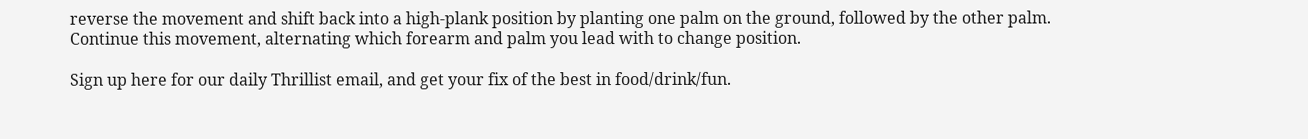reverse the movement and shift back into a high-plank position by planting one palm on the ground, followed by the other palm. Continue this movement, alternating which forearm and palm you lead with to change position.

Sign up here for our daily Thrillist email, and get your fix of the best in food/drink/fun.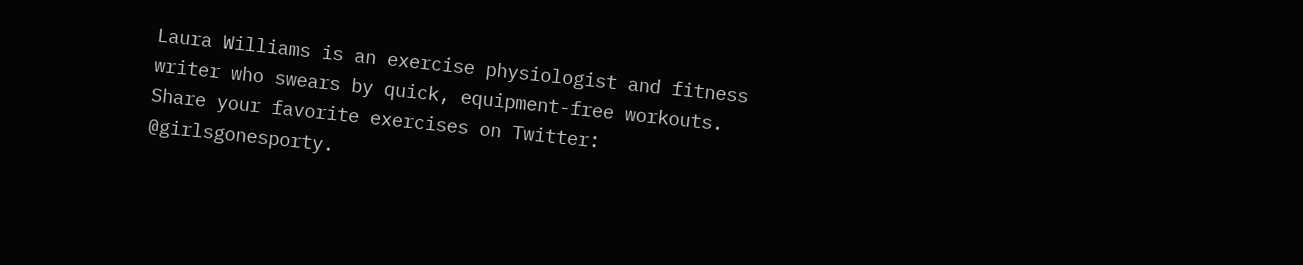Laura Williams is an exercise physiologist and fitness writer who swears by quick, equipment-free workouts. Share your favorite exercises on Twitter: @girlsgonesporty.